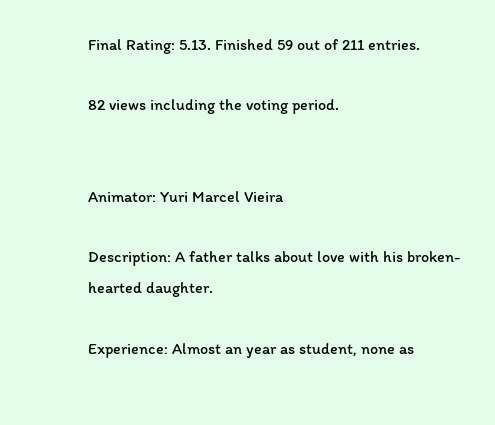Final Rating: 5.13. Finished 59 out of 211 entries.

82 views including the voting period.


Animator: Yuri Marcel Vieira

Description: A father talks about love with his broken-hearted daughter.

Experience: Almost an year as student, none as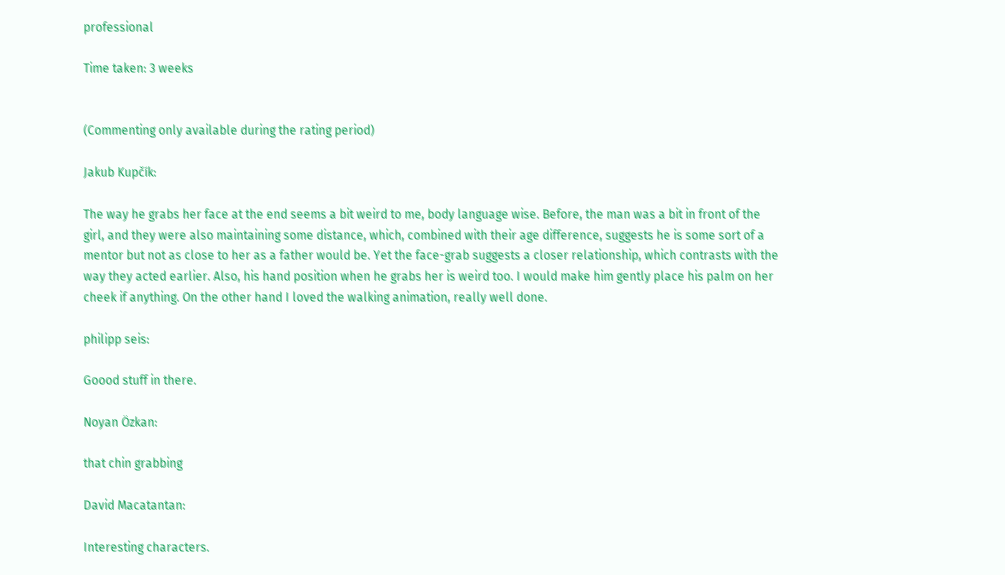professional

Time taken: 3 weeks


(Commenting only available during the rating period)

Jakub Kupčík:

The way he grabs her face at the end seems a bit weird to me, body language wise. Before, the man was a bit in front of the girl, and they were also maintaining some distance, which, combined with their age difference, suggests he is some sort of a mentor but not as close to her as a father would be. Yet the face-grab suggests a closer relationship, which contrasts with the way they acted earlier. Also, his hand position when he grabs her is weird too. I would make him gently place his palm on her cheek if anything. On the other hand I loved the walking animation, really well done.

philipp seis:

Goood stuff in there.

Noyan Özkan:

that chin grabbing

David Macatantan:

Interesting characters.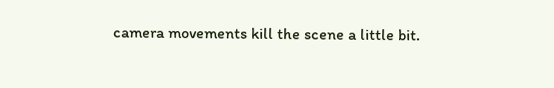camera movements kill the scene a little bit.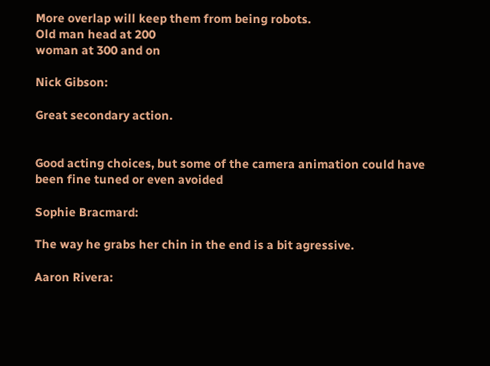More overlap will keep them from being robots.
Old man head at 200
woman at 300 and on

Nick Gibson:

Great secondary action.


Good acting choices, but some of the camera animation could have been fine tuned or even avoided

Sophie Bracmard:

The way he grabs her chin in the end is a bit agressive.

Aaron Rivera: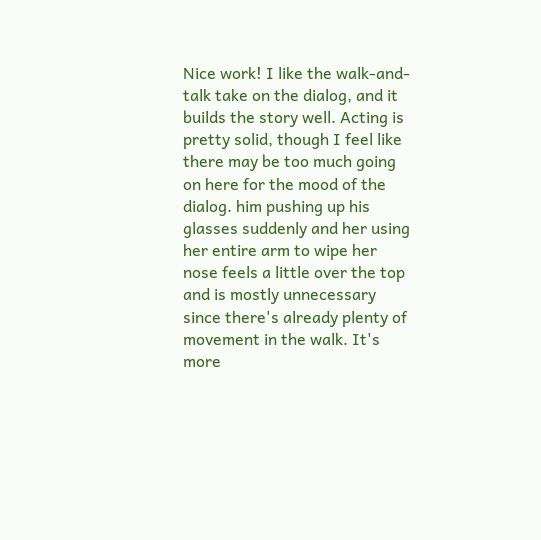Nice work! I like the walk-and-talk take on the dialog, and it builds the story well. Acting is pretty solid, though I feel like there may be too much going on here for the mood of the dialog. him pushing up his glasses suddenly and her using her entire arm to wipe her nose feels a little over the top and is mostly unnecessary since there's already plenty of movement in the walk. It's more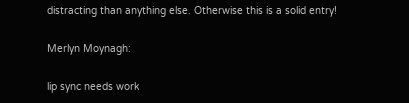distracting than anything else. Otherwise this is a solid entry!

Merlyn Moynagh:

lip sync needs work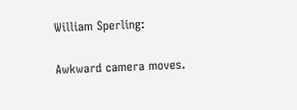William Sperling:

Awkward camera moves.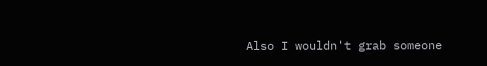Also I wouldn't grab someone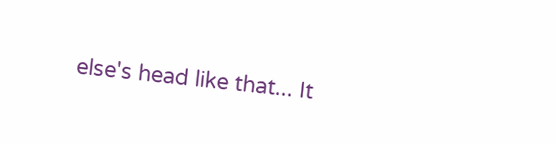else's head like that... It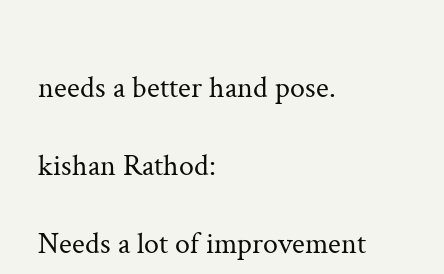needs a better hand pose.

kishan Rathod:

Needs a lot of improvement